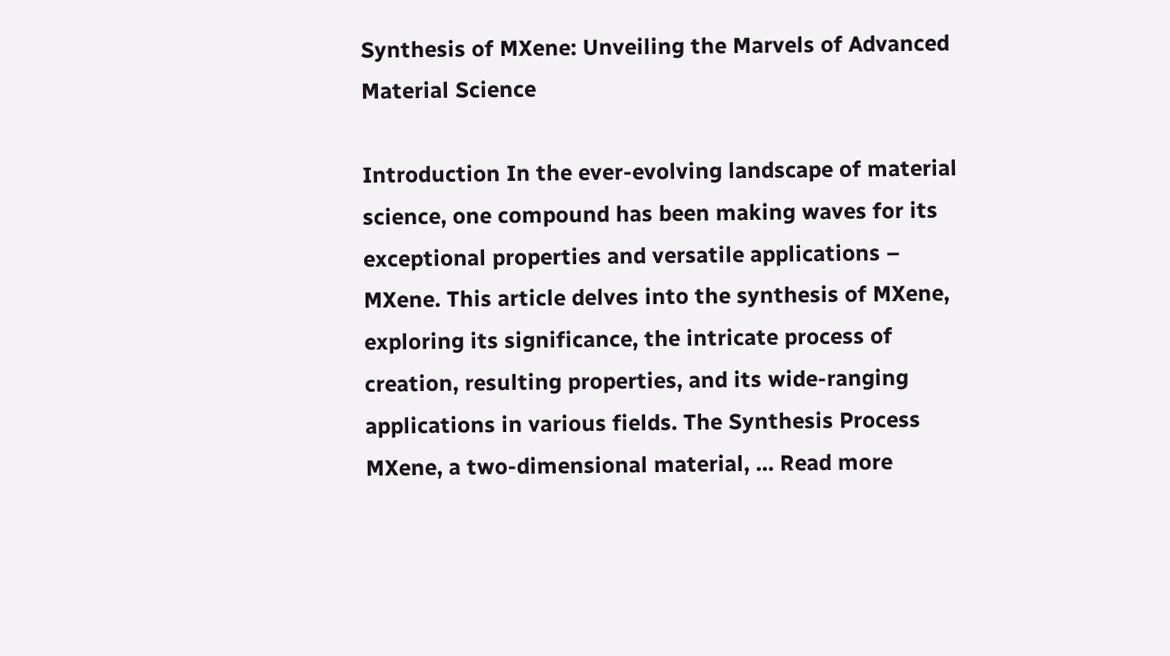Synthesis of MXene: Unveiling the Marvels of Advanced Material Science

Introduction In the ever-evolving landscape of material science, one compound has been making waves for its exceptional properties and versatile applications – MXene. This article delves into the synthesis of MXene, exploring its significance, the intricate process of creation, resulting properties, and its wide-ranging applications in various fields. The Synthesis Process MXene, a two-dimensional material, … Read more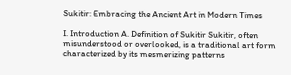Sukitir: Embracing the Ancient Art in Modern Times

I. Introduction A. Definition of Sukitir Sukitir, often misunderstood or overlooked, is a traditional art form characterized by its mesmerizing patterns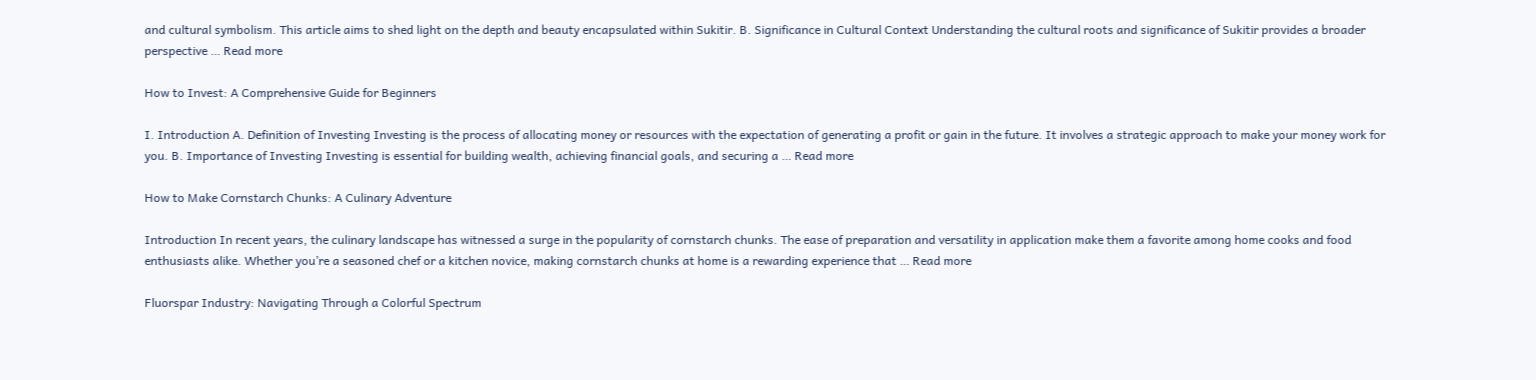and cultural symbolism. This article aims to shed light on the depth and beauty encapsulated within Sukitir. B. Significance in Cultural Context Understanding the cultural roots and significance of Sukitir provides a broader perspective … Read more

How to Invest: A Comprehensive Guide for Beginners

I. Introduction A. Definition of Investing Investing is the process of allocating money or resources with the expectation of generating a profit or gain in the future. It involves a strategic approach to make your money work for you. B. Importance of Investing Investing is essential for building wealth, achieving financial goals, and securing a … Read more

How to Make Cornstarch Chunks: A Culinary Adventure

Introduction In recent years, the culinary landscape has witnessed a surge in the popularity of cornstarch chunks. The ease of preparation and versatility in application make them a favorite among home cooks and food enthusiasts alike. Whether you’re a seasoned chef or a kitchen novice, making cornstarch chunks at home is a rewarding experience that … Read more

Fluorspar Industry: Navigating Through a Colorful Spectrum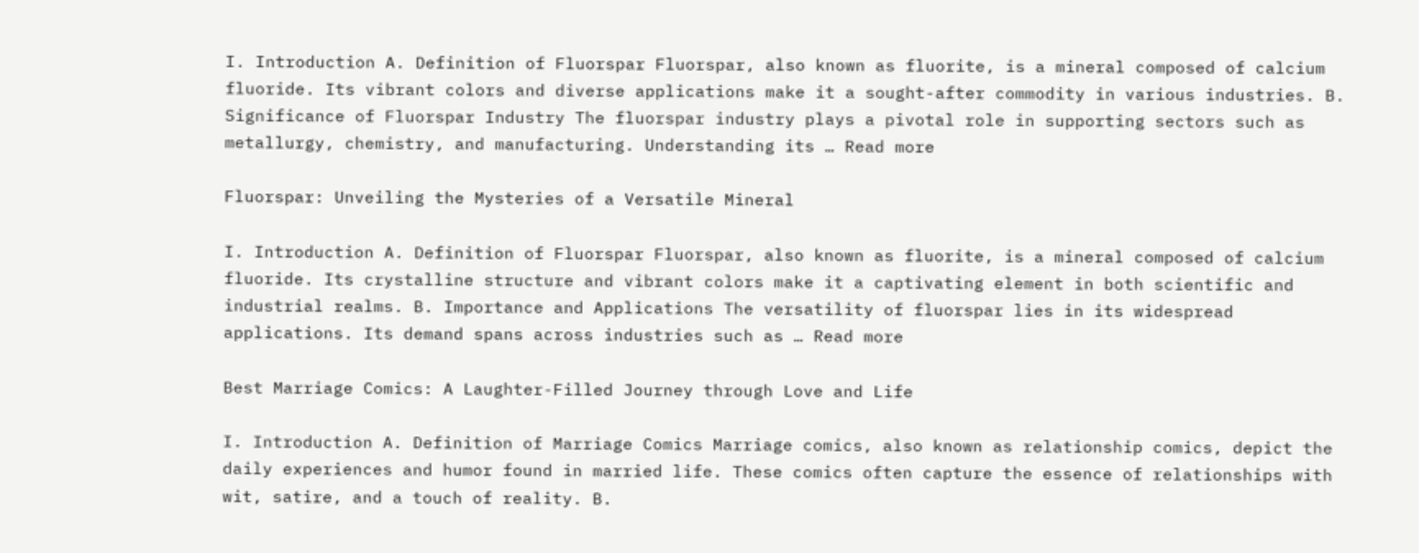I. Introduction A. Definition of Fluorspar Fluorspar, also known as fluorite, is a mineral composed of calcium fluoride. Its vibrant colors and diverse applications make it a sought-after commodity in various industries. B. Significance of Fluorspar Industry The fluorspar industry plays a pivotal role in supporting sectors such as metallurgy, chemistry, and manufacturing. Understanding its … Read more

Fluorspar: Unveiling the Mysteries of a Versatile Mineral

I. Introduction A. Definition of Fluorspar Fluorspar, also known as fluorite, is a mineral composed of calcium fluoride. Its crystalline structure and vibrant colors make it a captivating element in both scientific and industrial realms. B. Importance and Applications The versatility of fluorspar lies in its widespread applications. Its demand spans across industries such as … Read more

Best Marriage Comics: A Laughter-Filled Journey through Love and Life

I. Introduction A. Definition of Marriage Comics Marriage comics, also known as relationship comics, depict the daily experiences and humor found in married life. These comics often capture the essence of relationships with wit, satire, and a touch of reality. B.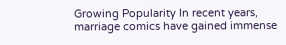Growing Popularity In recent years, marriage comics have gained immense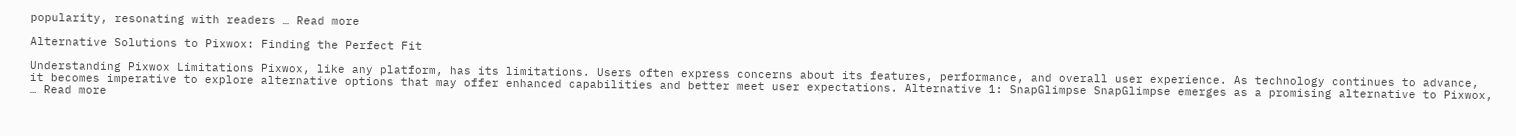popularity, resonating with readers … Read more

Alternative Solutions to Pixwox: Finding the Perfect Fit

Understanding Pixwox Limitations Pixwox, like any platform, has its limitations. Users often express concerns about its features, performance, and overall user experience. As technology continues to advance, it becomes imperative to explore alternative options that may offer enhanced capabilities and better meet user expectations. Alternative 1: SnapGlimpse SnapGlimpse emerges as a promising alternative to Pixwox, … Read more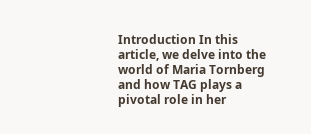Introduction In this article, we delve into the world of Maria Tornberg and how TAG plays a pivotal role in her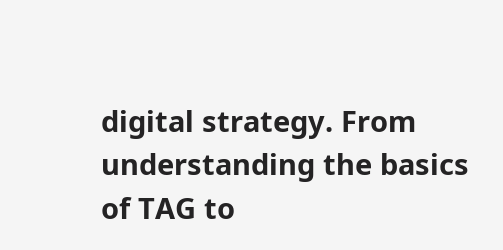digital strategy. From understanding the basics of TAG to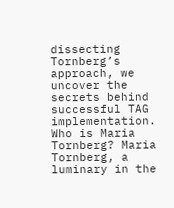dissecting Tornberg’s approach, we uncover the secrets behind successful TAG implementation. Who is Maria Tornberg? Maria Tornberg, a luminary in the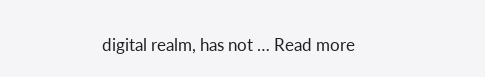digital realm, has not … Read more